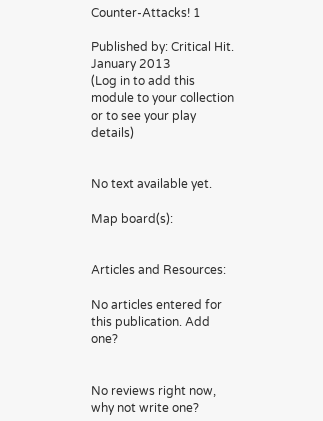Counter-Attacks! 1

Published by: Critical Hit. January 2013
(Log in to add this module to your collection
or to see your play details)


No text available yet.

Map board(s):


Articles and Resources:

No articles entered for this publication. Add one?


No reviews right now, why not write one?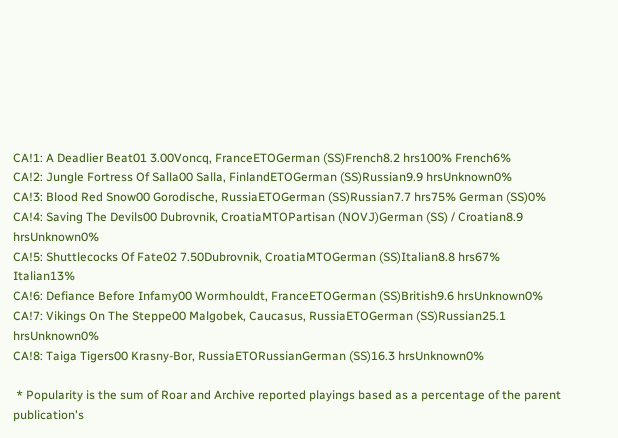CA!1: A Deadlier Beat01 3.00Voncq, FranceETOGerman (SS)French8.2 hrs100% French6%
CA!2: Jungle Fortress Of Salla00 Salla, FinlandETOGerman (SS)Russian9.9 hrsUnknown0%
CA!3: Blood Red Snow00 Gorodische, RussiaETOGerman (SS)Russian7.7 hrs75% German (SS)0%
CA!4: Saving The Devils00 Dubrovnik, CroatiaMTOPartisan (NOVJ)German (SS) / Croatian8.9 hrsUnknown0%
CA!5: Shuttlecocks Of Fate02 7.50Dubrovnik, CroatiaMTOGerman (SS)Italian8.8 hrs67% Italian13%
CA!6: Defiance Before Infamy00 Wormhouldt, FranceETOGerman (SS)British9.6 hrsUnknown0%
CA!7: Vikings On The Steppe00 Malgobek, Caucasus, RussiaETOGerman (SS)Russian25.1 hrsUnknown0%
CA!8: Taiga Tigers00 Krasny-Bor, RussiaETORussianGerman (SS)16.3 hrsUnknown0%

 * Popularity is the sum of Roar and Archive reported playings based as a percentage of the parent publication's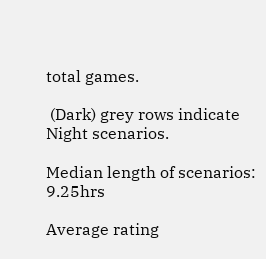total games.

 (Dark) grey rows indicate Night scenarios.

Median length of scenarios: 9.25hrs

Average rating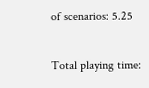of scenarios: 5.25

Total playing time: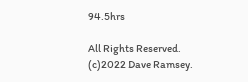94.5hrs

All Rights Reserved. (c)2022 Dave Ramsey.